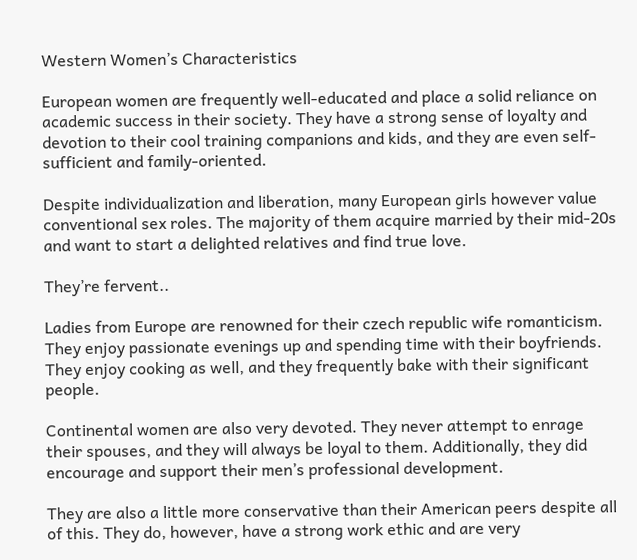Western Women’s Characteristics

European women are frequently well-educated and place a solid reliance on academic success in their society. They have a strong sense of loyalty and devotion to their cool training companions and kids, and they are even self-sufficient and family-oriented.

Despite individualization and liberation, many European girls however value conventional sex roles. The majority of them acquire married by their mid-20s and want to start a delighted relatives and find true love.

They’re fervent..

Ladies from Europe are renowned for their czech republic wife romanticism. They enjoy passionate evenings up and spending time with their boyfriends. They enjoy cooking as well, and they frequently bake with their significant people.

Continental women are also very devoted. They never attempt to enrage their spouses, and they will always be loyal to them. Additionally, they did encourage and support their men’s professional development.

They are also a little more conservative than their American peers despite all of this. They do, however, have a strong work ethic and are very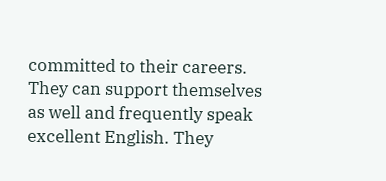committed to their careers. They can support themselves as well and frequently speak excellent English. They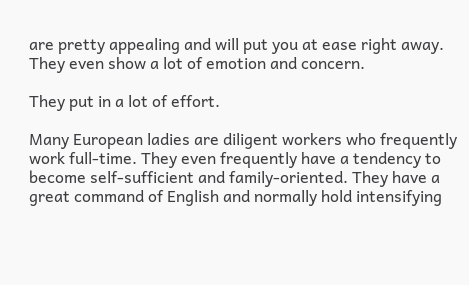are pretty appealing and will put you at ease right away. They even show a lot of emotion and concern.

They put in a lot of effort.

Many European ladies are diligent workers who frequently work full-time. They even frequently have a tendency to become self-sufficient and family-oriented. They have a great command of English and normally hold intensifying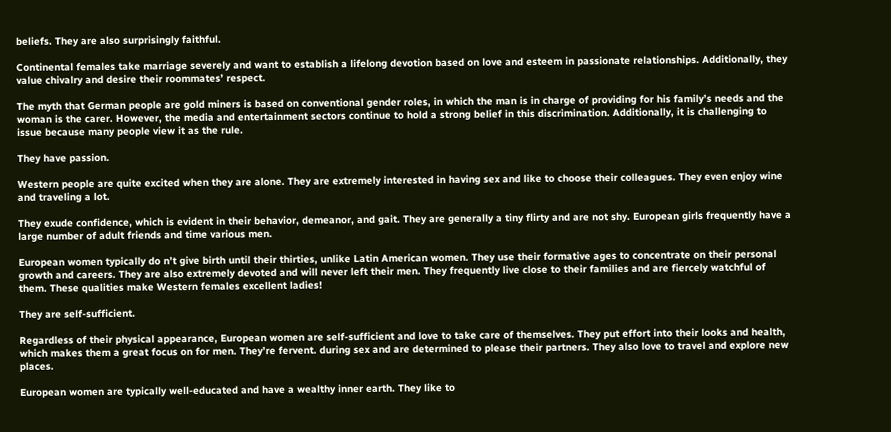beliefs. They are also surprisingly faithful.

Continental females take marriage severely and want to establish a lifelong devotion based on love and esteem in passionate relationships. Additionally, they value chivalry and desire their roommates’ respect.

The myth that German people are gold miners is based on conventional gender roles, in which the man is in charge of providing for his family’s needs and the woman is the carer. However, the media and entertainment sectors continue to hold a strong belief in this discrimination. Additionally, it is challenging to issue because many people view it as the rule.

They have passion.

Western people are quite excited when they are alone. They are extremely interested in having sex and like to choose their colleagues. They even enjoy wine and traveling a lot.

They exude confidence, which is evident in their behavior, demeanor, and gait. They are generally a tiny flirty and are not shy. European girls frequently have a large number of adult friends and time various men.

European women typically do n’t give birth until their thirties, unlike Latin American women. They use their formative ages to concentrate on their personal growth and careers. They are also extremely devoted and will never left their men. They frequently live close to their families and are fiercely watchful of them. These qualities make Western females excellent ladies!

They are self-sufficient.

Regardless of their physical appearance, European women are self-sufficient and love to take care of themselves. They put effort into their looks and health, which makes them a great focus on for men. They’re fervent. during sex and are determined to please their partners. They also love to travel and explore new places.

European women are typically well-educated and have a wealthy inner earth. They like to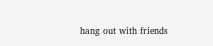hang out with friends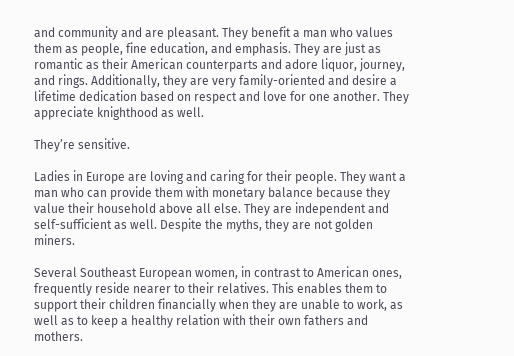and community and are pleasant. They benefit a man who values them as people, fine education, and emphasis. They are just as romantic as their American counterparts and adore liquor, journey, and rings. Additionally, they are very family-oriented and desire a lifetime dedication based on respect and love for one another. They appreciate knighthood as well.

They’re sensitive.

Ladies in Europe are loving and caring for their people. They want a man who can provide them with monetary balance because they value their household above all else. They are independent and self-sufficient as well. Despite the myths, they are not golden miners.

Several Southeast European women, in contrast to American ones, frequently reside nearer to their relatives. This enables them to support their children financially when they are unable to work, as well as to keep a healthy relation with their own fathers and mothers.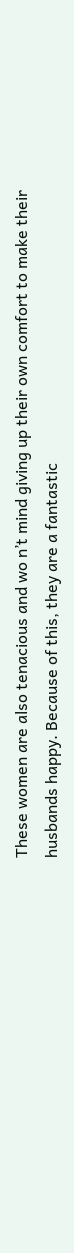These women are also tenacious and wo n’t mind giving up their own comfort to make their husbands happy. Because of this, they are a fantastic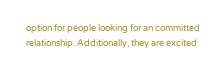option for people looking for an committed relationship. Additionally, they are excited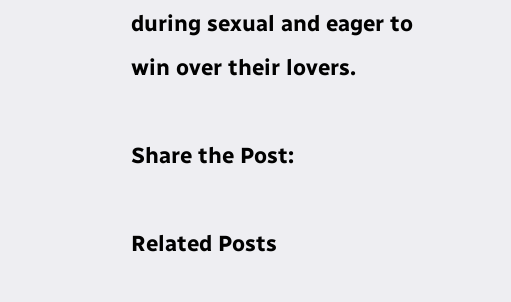during sexual and eager to win over their lovers.

Share the Post:

Related Posts